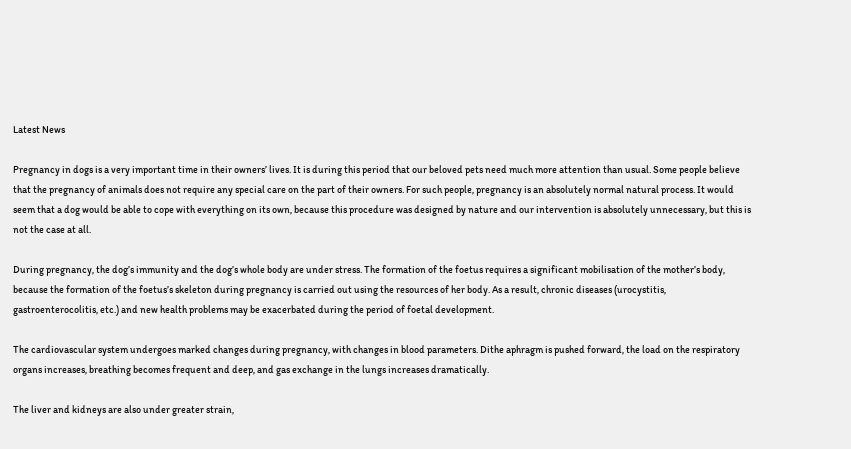Latest News

Pregnancy in dogs is a very important time in their owners’ lives. It is during this period that our beloved pets need much more attention than usual. Some people believe that the pregnancy of animals does not require any special care on the part of their owners. For such people, pregnancy is an absolutely normal natural process. It would seem that a dog would be able to cope with everything on its own, because this procedure was designed by nature and our intervention is absolutely unnecessary, but this is not the case at all.

During pregnancy, the dog’s immunity and the dog’s whole body are under stress. The formation of the foetus requires a significant mobilisation of the mother’s body, because the formation of the foetus’s skeleton during pregnancy is carried out using the resources of her body. As a result, chronic diseases (urocystitis, gastroenterocolitis, etc.) and new health problems may be exacerbated during the period of foetal development.

The cardiovascular system undergoes marked changes during pregnancy, with changes in blood parameters. Dithe aphragm is pushed forward, the load on the respiratory organs increases, breathing becomes frequent and deep, and gas exchange in the lungs increases dramatically.

The liver and kidneys are also under greater strain,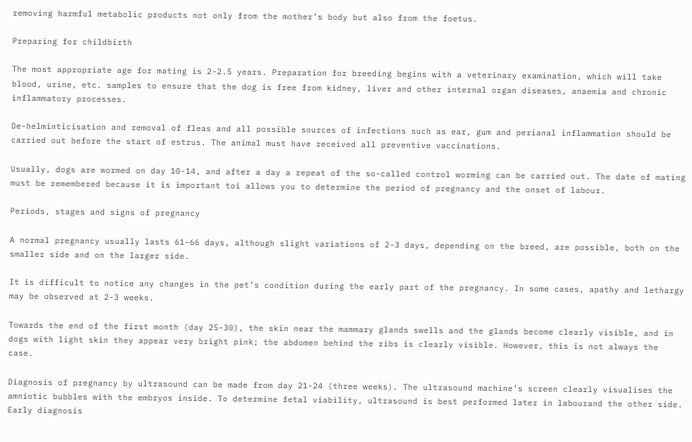removing harmful metabolic products not only from the mother’s body but also from the foetus.

Preparing for childbirth

The most appropriate age for mating is 2-2.5 years. Preparation for breeding begins with a veterinary examination, which will take blood, urine, etc. samples to ensure that the dog is free from kidney, liver and other internal organ diseases, anaemia and chronic inflammatory processes.

De-helminticisation and removal of fleas and all possible sources of infections such as ear, gum and perianal inflammation should be carried out before the start of estrus. The animal must have received all preventive vaccinations.

Usually, dogs are wormed on day 10-14, and after a day a repeat of the so-called control worming can be carried out. The date of mating must be remembered because it is important toi allows you to determine the period of pregnancy and the onset of labour.

Periods, stages and signs of pregnancy

A normal pregnancy usually lasts 61-66 days, although slight variations of 2-3 days, depending on the breed, are possible, both on the smaller side and on the larger side.

It is difficult to notice any changes in the pet’s condition during the early part of the pregnancy. In some cases, apathy and lethargy may be observed at 2-3 weeks.

Towards the end of the first month (day 25-30), the skin near the mammary glands swells and the glands become clearly visible, and in dogs with light skin they appear very bright pink; the abdomen behind the ribs is clearly visible. However, this is not always the case.

Diagnosis of pregnancy by ultrasound can be made from day 21-24 (three weeks). The ultrasound machine’s screen clearly visualises the amniotic bubbles with the embryos inside. To determine fetal viability, ultrasound is best performed later in labourand the other side. Early diagnosis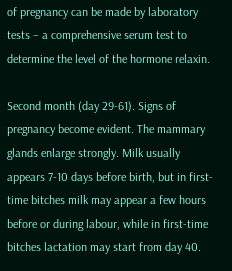of pregnancy can be made by laboratory tests – a comprehensive serum test to determine the level of the hormone relaxin.

Second month (day 29-61). Signs of pregnancy become evident. The mammary glands enlarge strongly. Milk usually appears 7-10 days before birth, but in first-time bitches milk may appear a few hours before or during labour, while in first-time bitches lactation may start from day 40.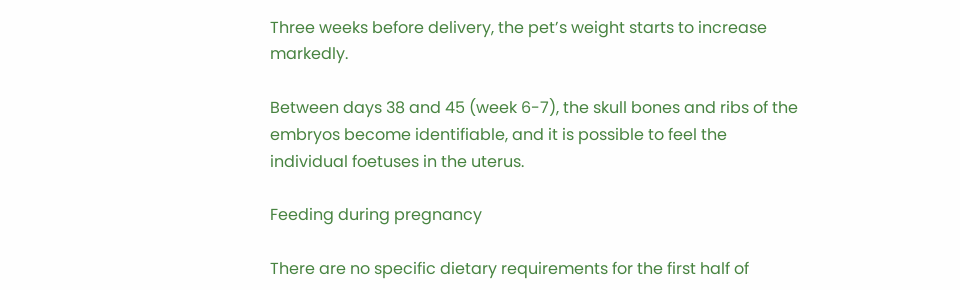Three weeks before delivery, the pet’s weight starts to increase markedly.

Between days 38 and 45 (week 6-7), the skull bones and ribs of the embryos become identifiable, and it is possible to feel the individual foetuses in the uterus.

Feeding during pregnancy

There are no specific dietary requirements for the first half of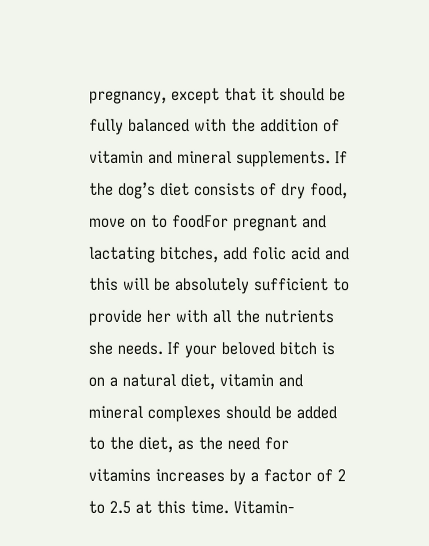pregnancy, except that it should be fully balanced with the addition of vitamin and mineral supplements. If the dog’s diet consists of dry food, move on to foodFor pregnant and lactating bitches, add folic acid and this will be absolutely sufficient to provide her with all the nutrients she needs. If your beloved bitch is on a natural diet, vitamin and mineral complexes should be added to the diet, as the need for vitamins increases by a factor of 2 to 2.5 at this time. Vitamin-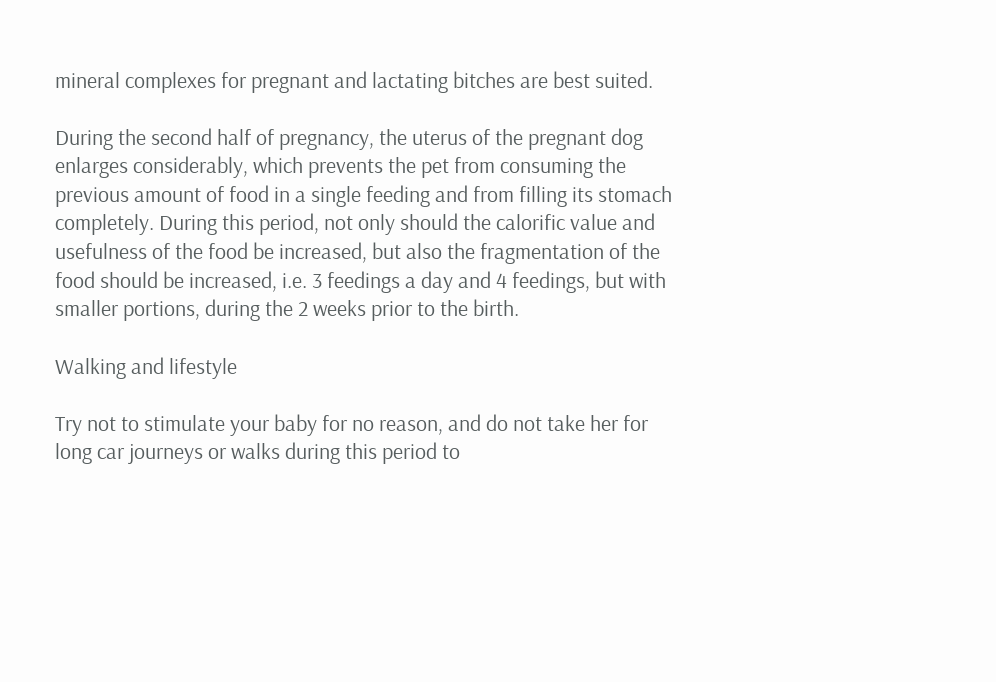mineral complexes for pregnant and lactating bitches are best suited.

During the second half of pregnancy, the uterus of the pregnant dog enlarges considerably, which prevents the pet from consuming the previous amount of food in a single feeding and from filling its stomach completely. During this period, not only should the calorific value and usefulness of the food be increased, but also the fragmentation of the food should be increased, i.e. 3 feedings a day and 4 feedings, but with smaller portions, during the 2 weeks prior to the birth.

Walking and lifestyle

Try not to stimulate your baby for no reason, and do not take her for long car journeys or walks during this period to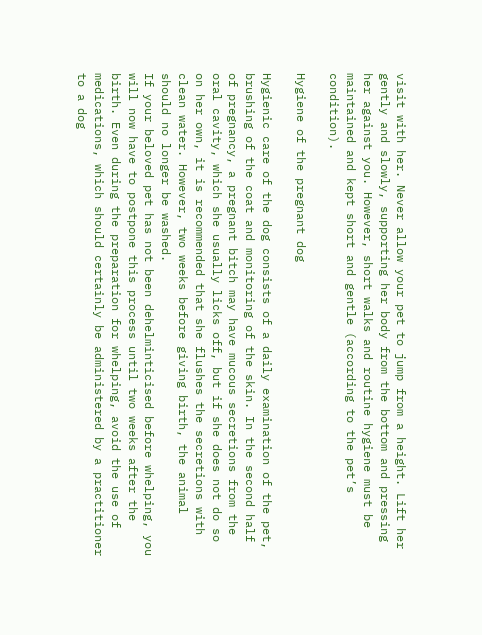visit with her. Never allow your pet to jump from a height. Lift her gently and slowly, supporting her body from the bottom and pressing her against you. However, short walks and routine hygiene must be maintained and kept short and gentle (according to the pet’s condition).

Hygiene of the pregnant dog

Hygienic care of the dog consists of a daily examination of the pet, brushing of the coat and monitoring of the skin. In the second half of pregnancy, a pregnant bitch may have mucous secretions from the oral cavity, which she usually licks off, but if she does not do so on her own, it is recommended that she flushes the secretions with clean water. However, two weeks before giving birth, the animal should no longer be washed.
If your beloved pet has not been dehelminticised before whelping, you will now have to postpone this process until two weeks after the birth. Even during the preparation for whelping, avoid the use of medications, which should certainly be administered by a practitioner to a dog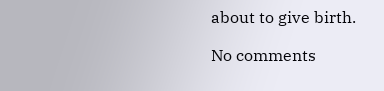about to give birth.

No comments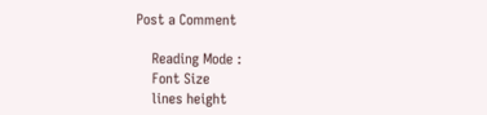Post a Comment

    Reading Mode :
    Font Size
    lines height